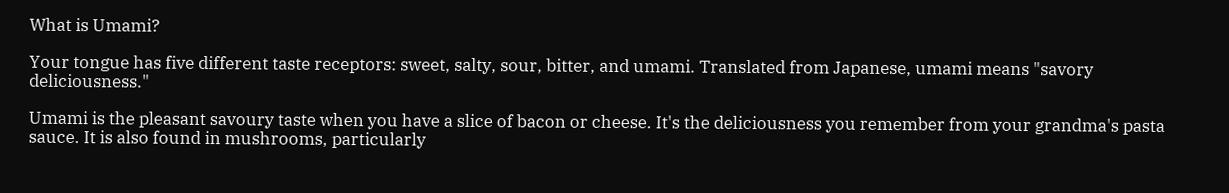What is Umami?

Your tongue has five different taste receptors: sweet, salty, sour, bitter, and umami. Translated from Japanese, umami means "savory deliciousness."

Umami is the pleasant savoury taste when you have a slice of bacon or cheese. It's the deliciousness you remember from your grandma's pasta sauce. It is also found in mushrooms, particularly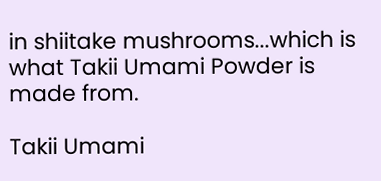in shiitake mushrooms...which is what Takii Umami Powder is made from.

Takii Umami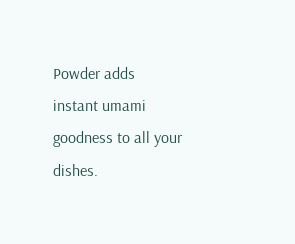Powder adds instant umami goodness to all your dishes.